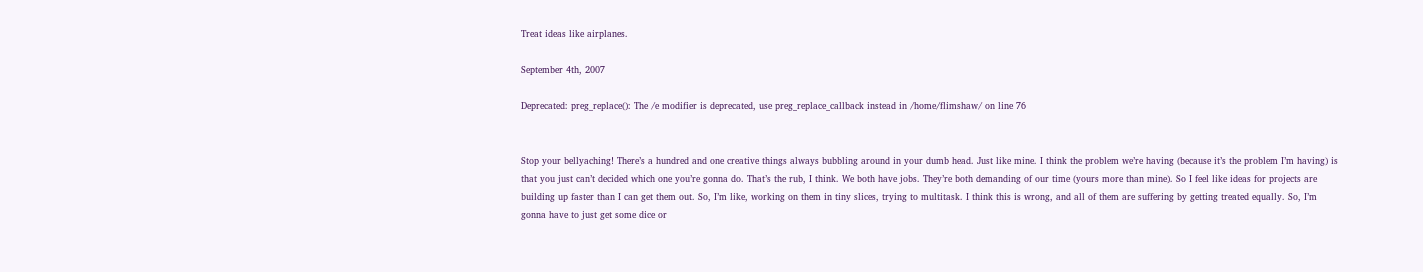Treat ideas like airplanes.

September 4th, 2007

Deprecated: preg_replace(): The /e modifier is deprecated, use preg_replace_callback instead in /home/flimshaw/ on line 76


Stop your bellyaching! There’s a hundred and one creative things always bubbling around in your dumb head. Just like mine. I think the problem we’re having (because it’s the problem I’m having) is that you just can’t decided which one you’re gonna do. That’s the rub, I think. We both have jobs. They’re both demanding of our time (yours more than mine). So I feel like ideas for projects are building up faster than I can get them out. So, I’m like, working on them in tiny slices, trying to multitask. I think this is wrong, and all of them are suffering by getting treated equally. So, I’m gonna have to just get some dice or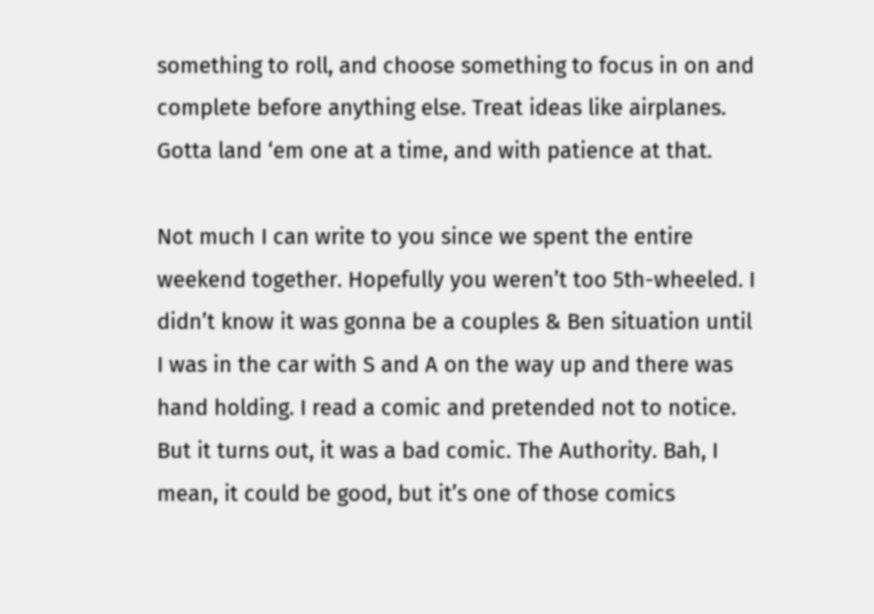something to roll, and choose something to focus in on and complete before anything else. Treat ideas like airplanes. Gotta land ‘em one at a time, and with patience at that.

Not much I can write to you since we spent the entire weekend together. Hopefully you weren’t too 5th-wheeled. I didn’t know it was gonna be a couples & Ben situation until I was in the car with S and A on the way up and there was hand holding. I read a comic and pretended not to notice. But it turns out, it was a bad comic. The Authority. Bah, I mean, it could be good, but it’s one of those comics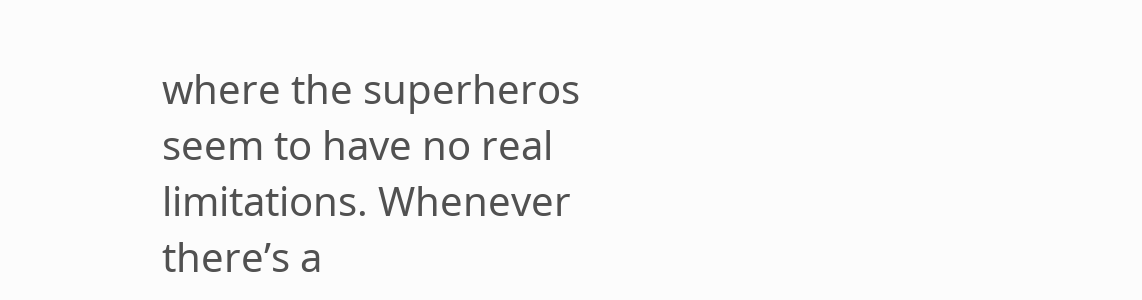where the superheros seem to have no real limitations. Whenever there’s a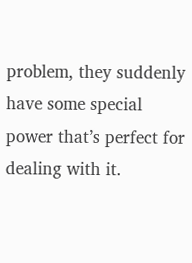problem, they suddenly have some special power that’s perfect for dealing with it.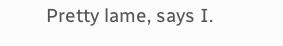Pretty lame, says I.